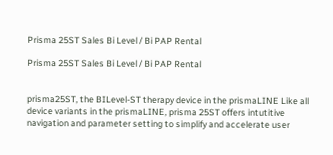Prisma 25ST Sales Bi Level / Bi PAP Rental

Prisma 25ST Sales Bi Level / Bi PAP Rental


prisma25ST, the BILevel-ST therapy device in the prismaLINE Like all device variants in the prismaLINE, prisma 25ST offers intutitive navigation and parameter setting to simplify and accelerate user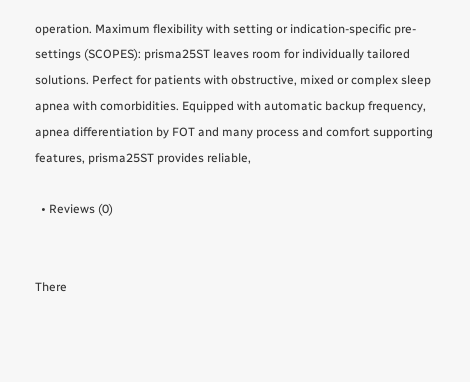operation. Maximum flexibility with setting or indication-specific pre-settings (SCOPES): prisma25ST leaves room for individually tailored solutions. Perfect for patients with obstructive, mixed or complex sleep apnea with comorbidities. Equipped with automatic backup frequency, apnea differentiation by FOT and many process and comfort supporting features, prisma25ST provides reliable,

  • Reviews (0)


There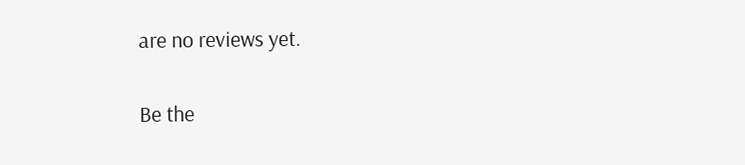are no reviews yet.

Be the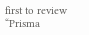first to review “Prisma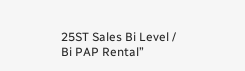25ST Sales Bi Level / Bi PAP Rental”